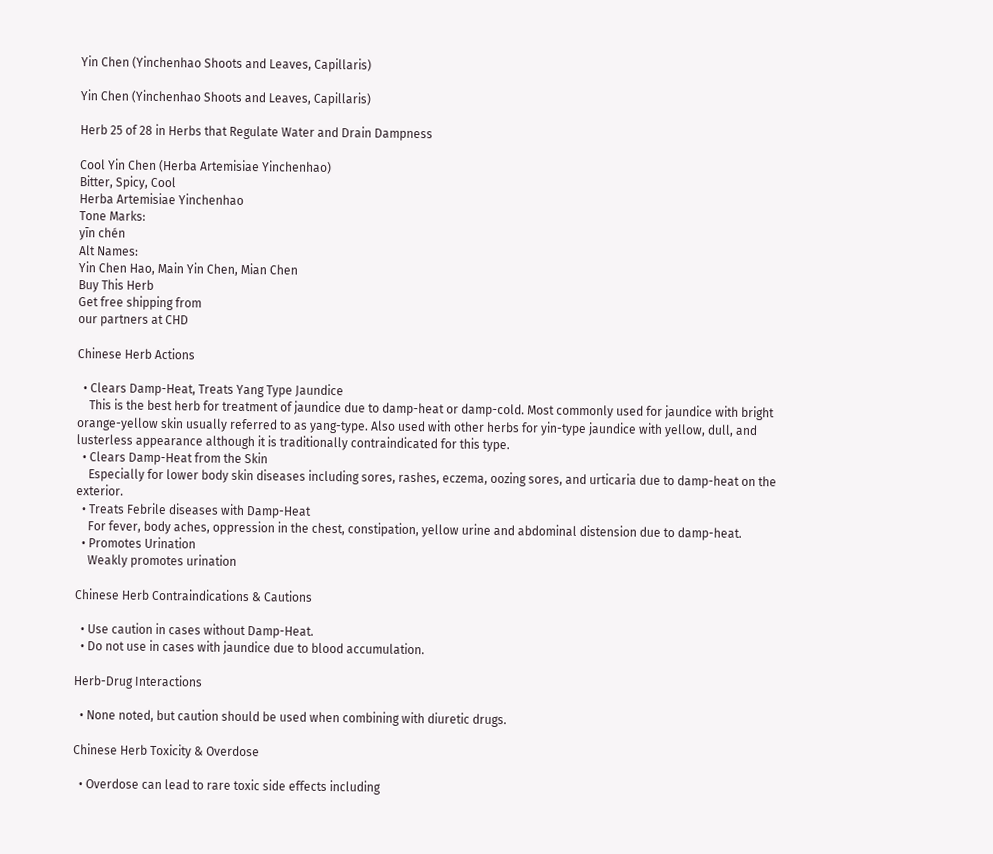Yin Chen (Yinchenhao Shoots and Leaves, Capillaris)

Yin Chen (Yinchenhao Shoots and Leaves, Capillaris)

Herb 25 of 28 in Herbs that Regulate Water and Drain Dampness

Cool Yin Chen (Herba Artemisiae Yinchenhao)
Bitter, Spicy, Cool
Herba Artemisiae Yinchenhao
Tone Marks:
yīn chén
Alt Names:
Yin Chen Hao, Main Yin Chen, Mian Chen
Buy This Herb
Get free shipping from
our partners at CHD

Chinese Herb Actions

  • Clears Damp-Heat, Treats Yang Type Jaundice
    This is the best herb for treatment of jaundice due to damp-heat or damp-cold. Most commonly used for jaundice with bright orange-yellow skin usually referred to as yang-type. Also used with other herbs for yin-type jaundice with yellow, dull, and lusterless appearance although it is traditionally contraindicated for this type.
  • Clears Damp-Heat from the Skin
    Especially for lower body skin diseases including sores, rashes, eczema, oozing sores, and urticaria due to damp-heat on the exterior.
  • Treats Febrile diseases with Damp-Heat
    For fever, body aches, oppression in the chest, constipation, yellow urine and abdominal distension due to damp-heat.
  • Promotes Urination
    Weakly promotes urination

Chinese Herb Contraindications & Cautions

  • Use caution in cases without Damp-Heat.
  • Do not use in cases with jaundice due to blood accumulation.

Herb-Drug Interactions

  • None noted, but caution should be used when combining with diuretic drugs.

Chinese Herb Toxicity & Overdose

  • Overdose can lead to rare toxic side effects including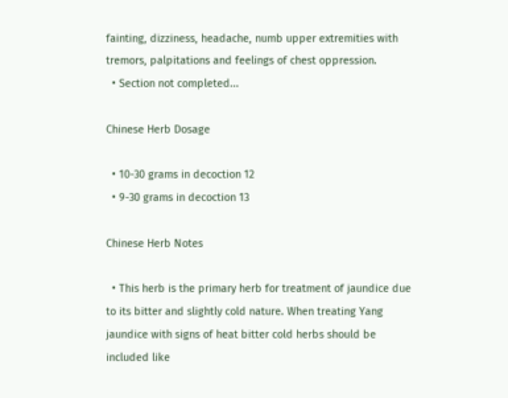fainting, dizziness, headache, numb upper extremities with tremors, palpitations and feelings of chest oppression.
  • Section not completed...

Chinese Herb Dosage

  • 10-30 grams in decoction 12
  • 9-30 grams in decoction 13

Chinese Herb Notes

  • This herb is the primary herb for treatment of jaundice due to its bitter and slightly cold nature. When treating Yang jaundice with signs of heat bitter cold herbs should be included like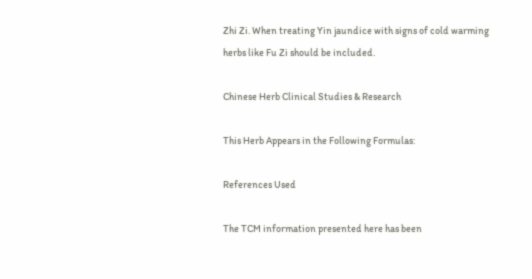Zhi Zi. When treating Yin jaundice with signs of cold warming herbs like Fu Zi should be included.

Chinese Herb Clinical Studies & Research

This Herb Appears in the Following Formulas:

References Used

The TCM information presented here has been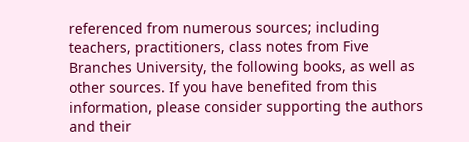referenced from numerous sources; including teachers, practitioners, class notes from Five Branches University, the following books, as well as other sources. If you have benefited from this information, please consider supporting the authors and their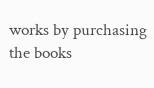works by purchasing the books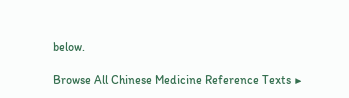below.

Browse All Chinese Medicine Reference Texts ▶